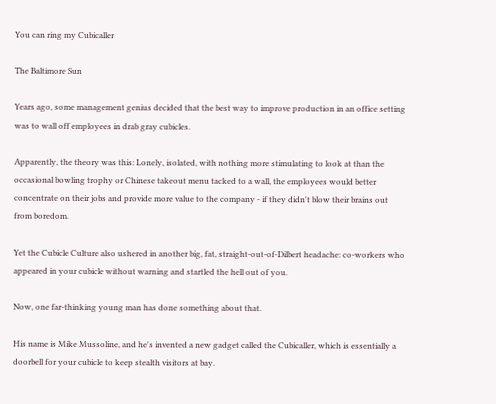You can ring my Cubicaller

The Baltimore Sun

Years ago, some management genius decided that the best way to improve production in an office setting was to wall off employees in drab gray cubicles.

Apparently, the theory was this: Lonely, isolated, with nothing more stimulating to look at than the occasional bowling trophy or Chinese takeout menu tacked to a wall, the employees would better concentrate on their jobs and provide more value to the company - if they didn't blow their brains out from boredom.

Yet the Cubicle Culture also ushered in another big, fat, straight-out-of-Dilbert headache: co-workers who appeared in your cubicle without warning and startled the hell out of you.

Now, one far-thinking young man has done something about that.

His name is Mike Mussoline, and he's invented a new gadget called the Cubicaller, which is essentially a doorbell for your cubicle to keep stealth visitors at bay.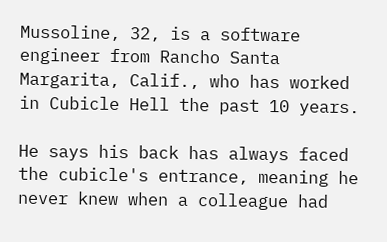Mussoline, 32, is a software engineer from Rancho Santa Margarita, Calif., who has worked in Cubicle Hell the past 10 years.

He says his back has always faced the cubicle's entrance, meaning he never knew when a colleague had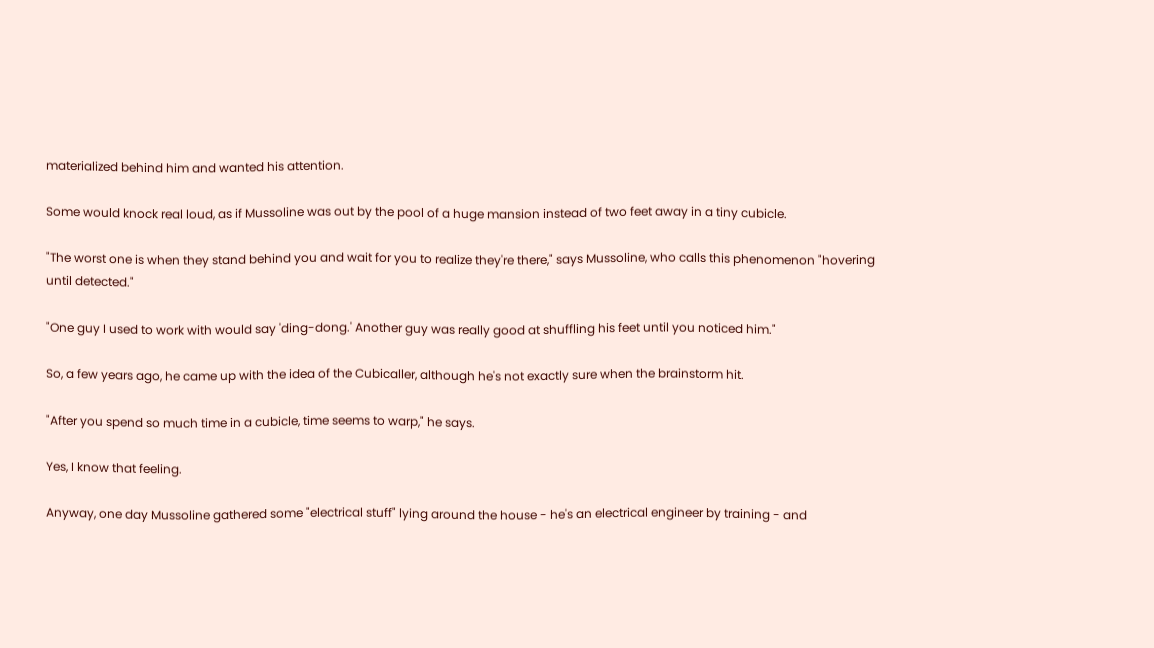materialized behind him and wanted his attention.

Some would knock real loud, as if Mussoline was out by the pool of a huge mansion instead of two feet away in a tiny cubicle.

"The worst one is when they stand behind you and wait for you to realize they're there," says Mussoline, who calls this phenomenon "hovering until detected."

"One guy I used to work with would say 'ding-dong.' Another guy was really good at shuffling his feet until you noticed him."

So, a few years ago, he came up with the idea of the Cubicaller, although he's not exactly sure when the brainstorm hit.

"After you spend so much time in a cubicle, time seems to warp," he says.

Yes, I know that feeling.

Anyway, one day Mussoline gathered some "electrical stuff" lying around the house - he's an electrical engineer by training - and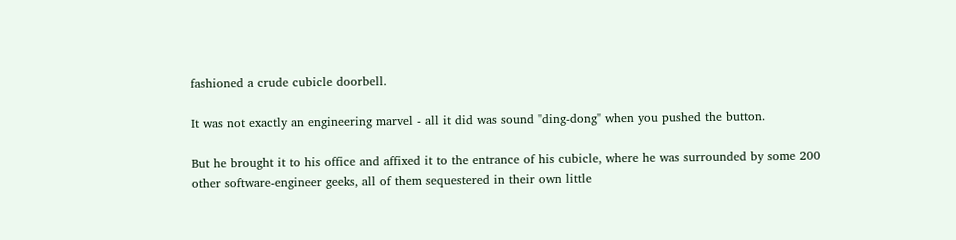fashioned a crude cubicle doorbell.

It was not exactly an engineering marvel - all it did was sound "ding-dong" when you pushed the button.

But he brought it to his office and affixed it to the entrance of his cubicle, where he was surrounded by some 200 other software-engineer geeks, all of them sequestered in their own little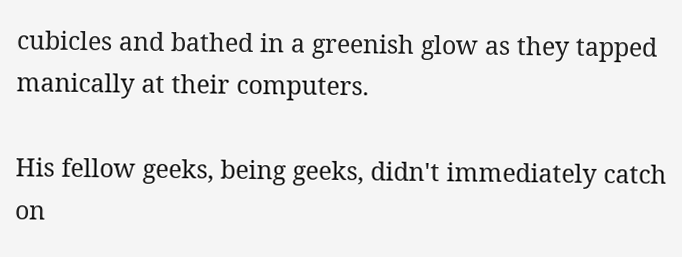cubicles and bathed in a greenish glow as they tapped manically at their computers.

His fellow geeks, being geeks, didn't immediately catch on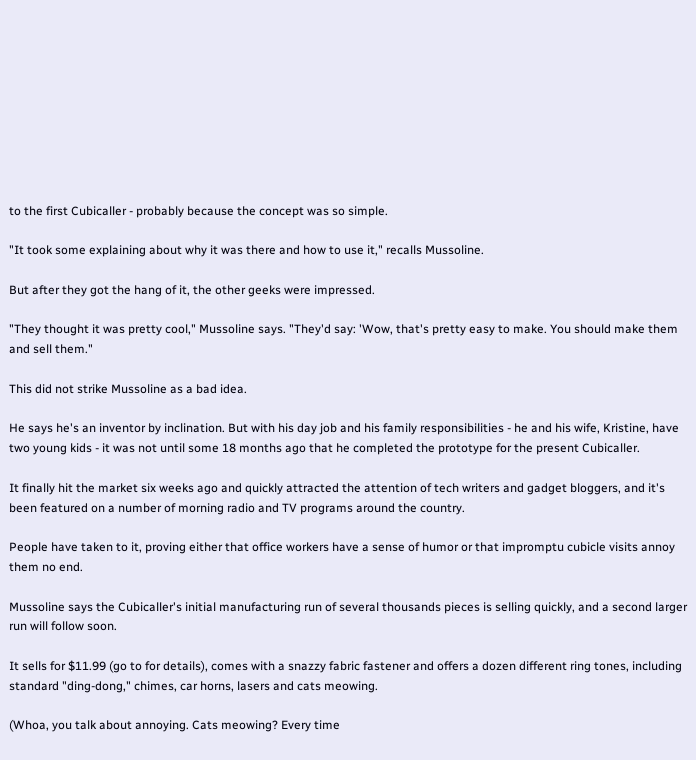to the first Cubicaller - probably because the concept was so simple.

"It took some explaining about why it was there and how to use it," recalls Mussoline.

But after they got the hang of it, the other geeks were impressed.

"They thought it was pretty cool," Mussoline says. "They'd say: 'Wow, that's pretty easy to make. You should make them and sell them."

This did not strike Mussoline as a bad idea.

He says he's an inventor by inclination. But with his day job and his family responsibilities - he and his wife, Kristine, have two young kids - it was not until some 18 months ago that he completed the prototype for the present Cubicaller.

It finally hit the market six weeks ago and quickly attracted the attention of tech writers and gadget bloggers, and it's been featured on a number of morning radio and TV programs around the country.

People have taken to it, proving either that office workers have a sense of humor or that impromptu cubicle visits annoy them no end.

Mussoline says the Cubicaller's initial manufacturing run of several thousands pieces is selling quickly, and a second larger run will follow soon.

It sells for $11.99 (go to for details), comes with a snazzy fabric fastener and offers a dozen different ring tones, including standard "ding-dong," chimes, car horns, lasers and cats meowing.

(Whoa, you talk about annoying. Cats meowing? Every time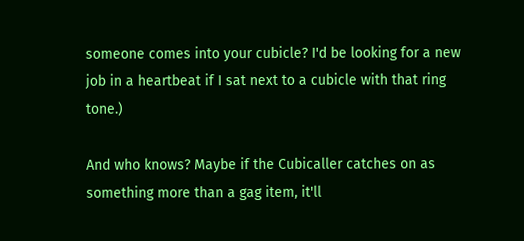someone comes into your cubicle? I'd be looking for a new job in a heartbeat if I sat next to a cubicle with that ring tone.)

And who knows? Maybe if the Cubicaller catches on as something more than a gag item, it'll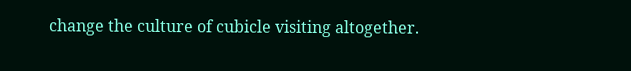change the culture of cubicle visiting altogether.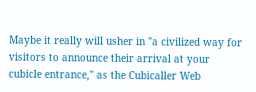Maybe it really will usher in "a civilized way for visitors to announce their arrival at your cubicle entrance," as the Cubicaller Web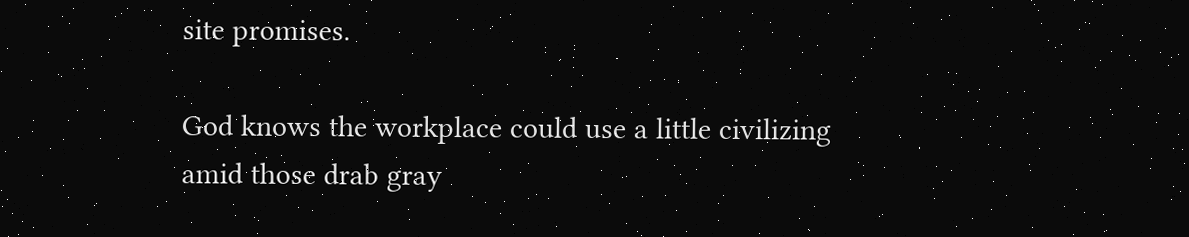site promises.

God knows the workplace could use a little civilizing amid those drab gray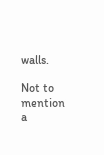walls.

Not to mention a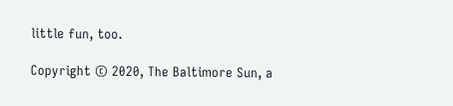little fun, too.

Copyright © 2020, The Baltimore Sun, a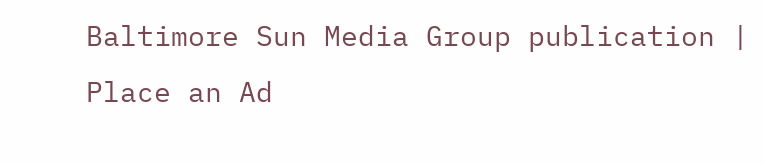Baltimore Sun Media Group publication | Place an Ad